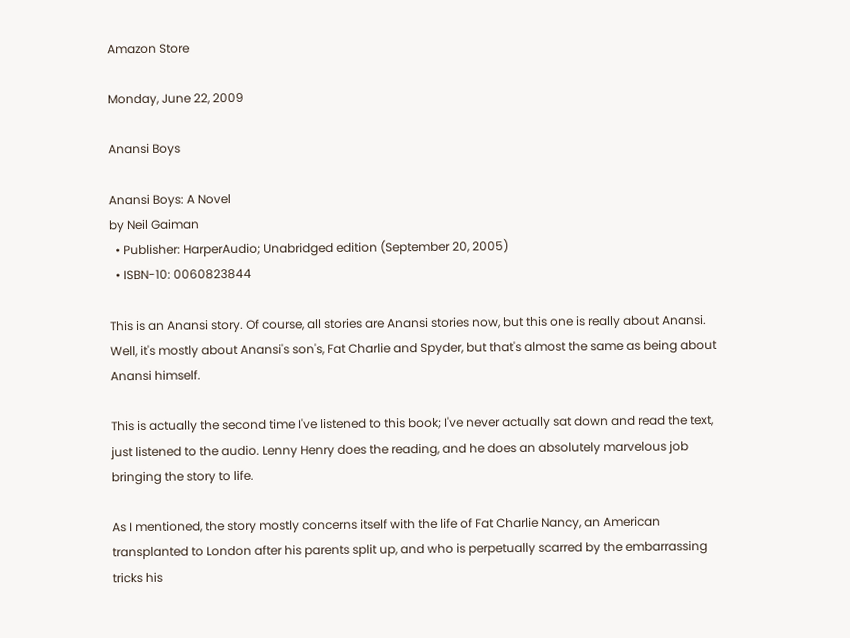Amazon Store

Monday, June 22, 2009

Anansi Boys

Anansi Boys: A Novel
by Neil Gaiman
  • Publisher: HarperAudio; Unabridged edition (September 20, 2005)
  • ISBN-10: 0060823844

This is an Anansi story. Of course, all stories are Anansi stories now, but this one is really about Anansi. Well, it's mostly about Anansi's son's, Fat Charlie and Spyder, but that's almost the same as being about Anansi himself.

This is actually the second time I've listened to this book; I've never actually sat down and read the text, just listened to the audio. Lenny Henry does the reading, and he does an absolutely marvelous job bringing the story to life.

As I mentioned, the story mostly concerns itself with the life of Fat Charlie Nancy, an American transplanted to London after his parents split up, and who is perpetually scarred by the embarrassing tricks his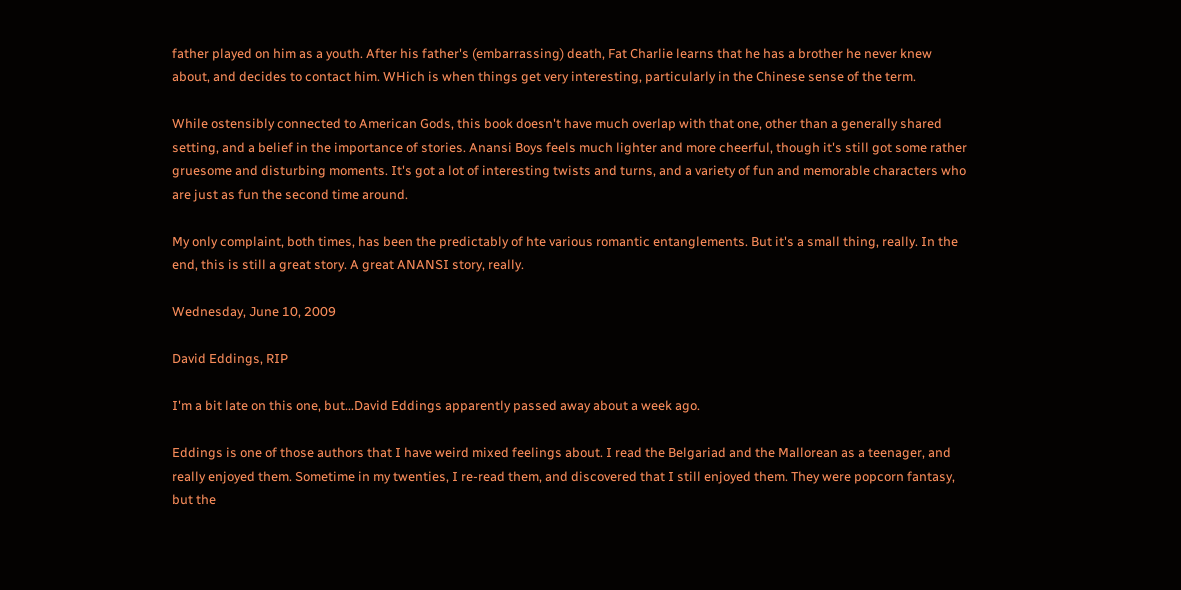father played on him as a youth. After his father's (embarrassing) death, Fat Charlie learns that he has a brother he never knew about, and decides to contact him. WHich is when things get very interesting, particularly in the Chinese sense of the term.

While ostensibly connected to American Gods, this book doesn't have much overlap with that one, other than a generally shared setting, and a belief in the importance of stories. Anansi Boys feels much lighter and more cheerful, though it's still got some rather gruesome and disturbing moments. It's got a lot of interesting twists and turns, and a variety of fun and memorable characters who are just as fun the second time around.

My only complaint, both times, has been the predictably of hte various romantic entanglements. But it's a small thing, really. In the end, this is still a great story. A great ANANSI story, really.

Wednesday, June 10, 2009

David Eddings, RIP

I'm a bit late on this one, but...David Eddings apparently passed away about a week ago.

Eddings is one of those authors that I have weird mixed feelings about. I read the Belgariad and the Mallorean as a teenager, and really enjoyed them. Sometime in my twenties, I re-read them, and discovered that I still enjoyed them. They were popcorn fantasy, but the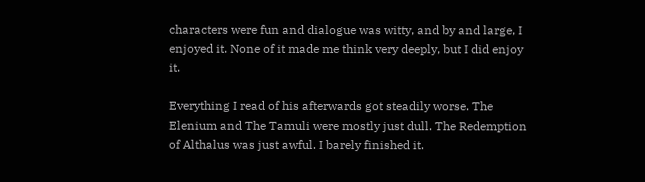characters were fun and dialogue was witty, and by and large, I enjoyed it. None of it made me think very deeply, but I did enjoy it.

Everything I read of his afterwards got steadily worse. The Elenium and The Tamuli were mostly just dull. The Redemption of Althalus was just awful. I barely finished it.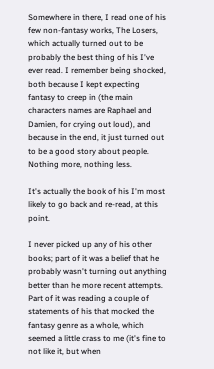Somewhere in there, I read one of his few non-fantasy works, The Losers, which actually turned out to be probably the best thing of his I've ever read. I remember being shocked, both because I kept expecting fantasy to creep in (the main characters names are Raphael and Damien, for crying out loud), and because in the end, it just turned out to be a good story about people. Nothing more, nothing less.

It's actually the book of his I'm most likely to go back and re-read, at this point.

I never picked up any of his other books; part of it was a belief that he probably wasn't turning out anything better than he more recent attempts. Part of it was reading a couple of statements of his that mocked the fantasy genre as a whole, which seemed a little crass to me (it's fine to not like it, but when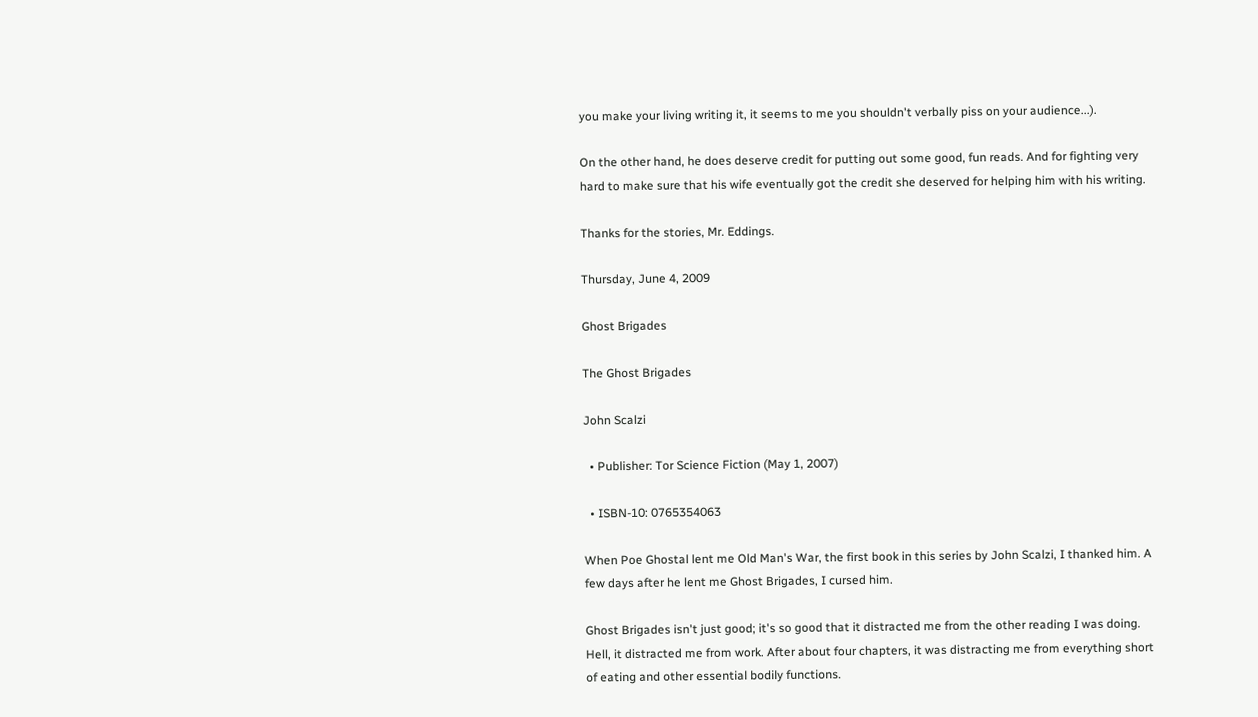you make your living writing it, it seems to me you shouldn't verbally piss on your audience...).

On the other hand, he does deserve credit for putting out some good, fun reads. And for fighting very hard to make sure that his wife eventually got the credit she deserved for helping him with his writing.

Thanks for the stories, Mr. Eddings.

Thursday, June 4, 2009

Ghost Brigades

The Ghost Brigades

John Scalzi

  • Publisher: Tor Science Fiction (May 1, 2007)

  • ISBN-10: 0765354063

When Poe Ghostal lent me Old Man's War, the first book in this series by John Scalzi, I thanked him. A few days after he lent me Ghost Brigades, I cursed him.

Ghost Brigades isn't just good; it's so good that it distracted me from the other reading I was doing. Hell, it distracted me from work. After about four chapters, it was distracting me from everything short of eating and other essential bodily functions.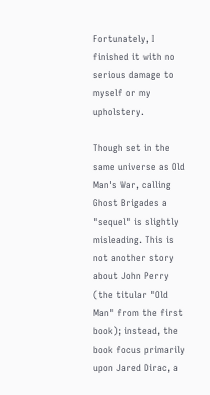Fortunately, I finished it with no serious damage to myself or my upholstery.

Though set in the same universe as Old Man's War, calling Ghost Brigades a "sequel" is slightly misleading. This is not another story about John Perry (the titular "Old Man" from the first book); instead, the book focus primarily upon Jared Dirac, a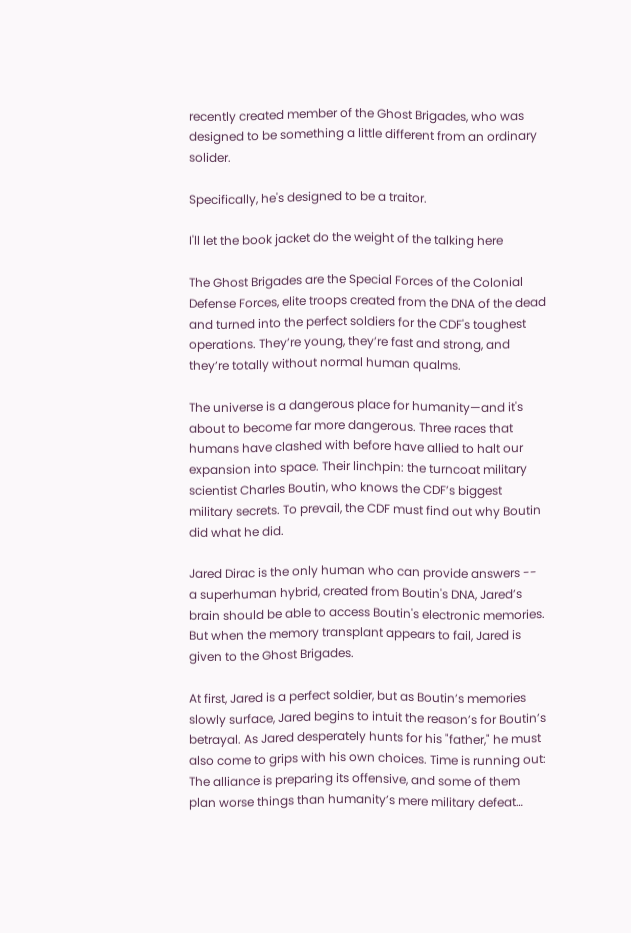recently created member of the Ghost Brigades, who was designed to be something a little different from an ordinary solider.

Specifically, he's designed to be a traitor.

I'll let the book jacket do the weight of the talking here

The Ghost Brigades are the Special Forces of the Colonial Defense Forces, elite troops created from the DNA of the dead and turned into the perfect soldiers for the CDF's toughest operations. They’re young, they’re fast and strong, and they’re totally without normal human qualms.

The universe is a dangerous place for humanity—and it's about to become far more dangerous. Three races that humans have clashed with before have allied to halt our expansion into space. Their linchpin: the turncoat military scientist Charles Boutin, who knows the CDF’s biggest military secrets. To prevail, the CDF must find out why Boutin did what he did.

Jared Dirac is the only human who can provide answers -- a superhuman hybrid, created from Boutin's DNA, Jared’s brain should be able to access Boutin's electronic memories. But when the memory transplant appears to fail, Jared is given to the Ghost Brigades.

At first, Jared is a perfect soldier, but as Boutin’s memories slowly surface, Jared begins to intuit the reason’s for Boutin’s betrayal. As Jared desperately hunts for his "father," he must also come to grips with his own choices. Time is running out: The alliance is preparing its offensive, and some of them plan worse things than humanity’s mere military defeat…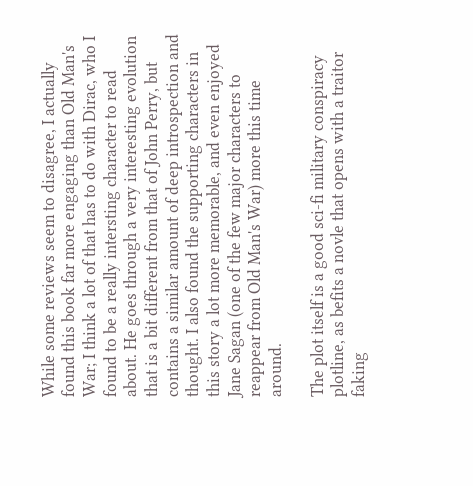While some reviews seem to disagree, I actually found this book far more engaging than Old Man's War; I think a lot of that has to do with Dirac, who I found to be a really intersting character to read about. He goes through a very interesting evolution that is a bit different from that of John Perry, but contains a similar amount of deep introspection and thought. I also found the supporting characters in this story a lot more memorable, and even enjoyed Jane Sagan (one of the few major characters to reappear from Old Man's War) more this time around.

The plot itself is a good sci-fi military conspiracy plotline, as befits a novle that opens with a traitor faking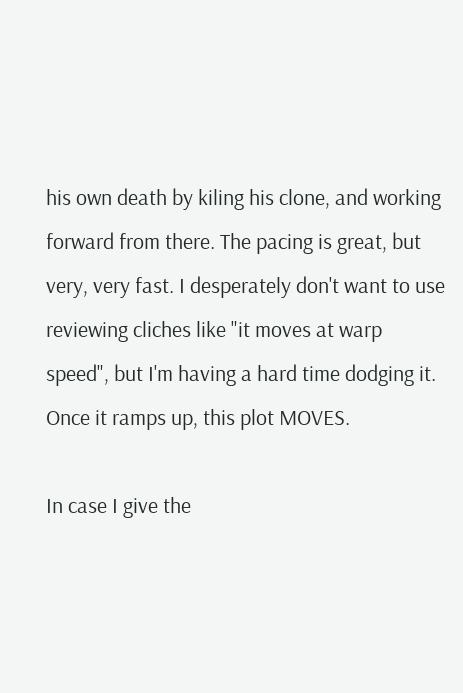his own death by kiling his clone, and working forward from there. The pacing is great, but very, very fast. I desperately don't want to use reviewing cliches like "it moves at warp speed", but I'm having a hard time dodging it. Once it ramps up, this plot MOVES.

In case I give the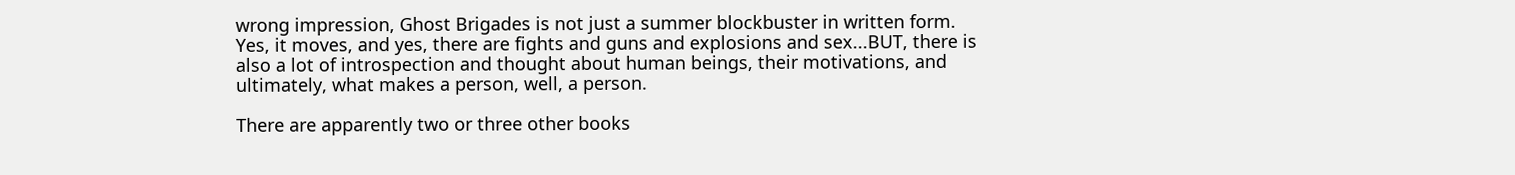wrong impression, Ghost Brigades is not just a summer blockbuster in written form. Yes, it moves, and yes, there are fights and guns and explosions and sex...BUT, there is also a lot of introspection and thought about human beings, their motivations, and ultimately, what makes a person, well, a person.

There are apparently two or three other books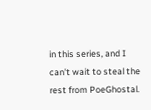in this series, and I can't wait to steal the rest from PoeGhostal.